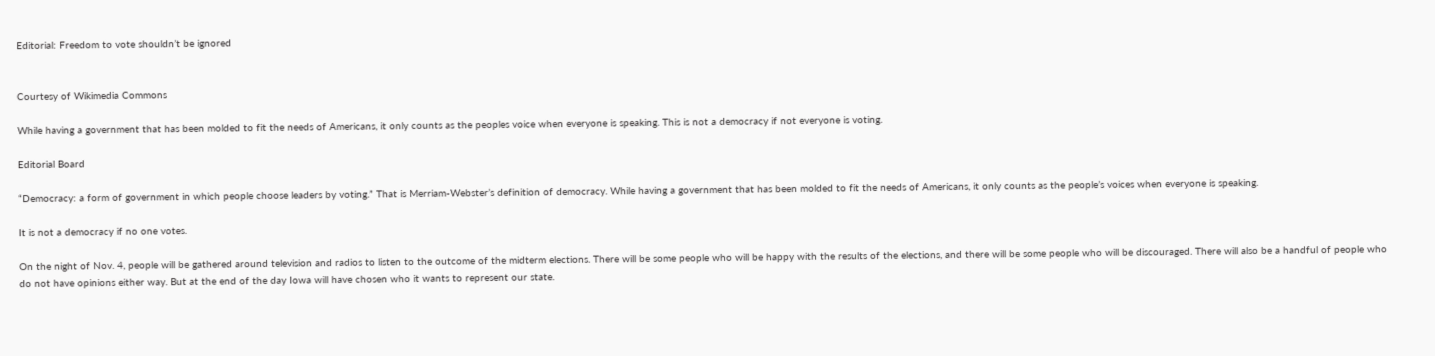Editorial: Freedom to vote shouldn’t be ignored


Courtesy of Wikimedia Commons

While having a government that has been molded to fit the needs of Americans, it only counts as the peoples voice when everyone is speaking. This is not a democracy if not everyone is voting.

Editorial Board

“Democracy: a form of government in which people choose leaders by voting.” That is Merriam-Webster’s definition of democracy. While having a government that has been molded to fit the needs of Americans, it only counts as the people’s voices when everyone is speaking.

It is not a democracy if no one votes.

On the night of Nov. 4, people will be gathered around television and radios to listen to the outcome of the midterm elections. There will be some people who will be happy with the results of the elections, and there will be some people who will be discouraged. There will also be a handful of people who do not have opinions either way. But at the end of the day Iowa will have chosen who it wants to represent our state.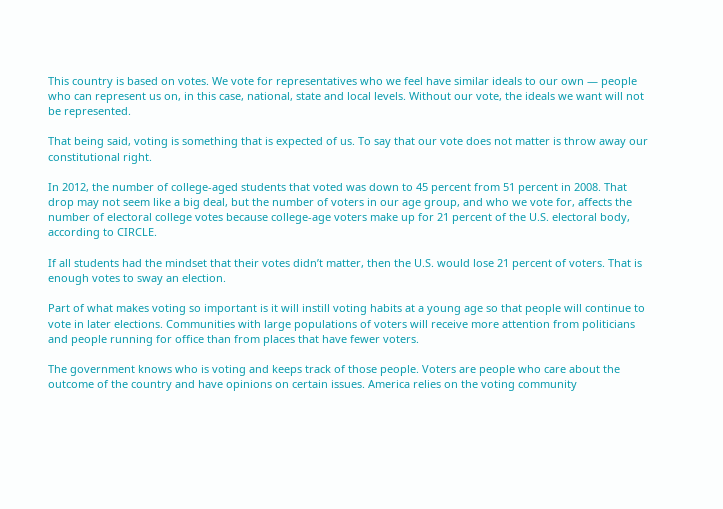This country is based on votes. We vote for representatives who we feel have similar ideals to our own — people who can represent us on, in this case, national, state and local levels. Without our vote, the ideals we want will not be represented.

That being said, voting is something that is expected of us. To say that our vote does not matter is throw away our constitutional right.

In 2012, the number of college-aged students that voted was down to 45 percent from 51 percent in 2008. That drop may not seem like a big deal, but the number of voters in our age group, and who we vote for, affects the number of electoral college votes because college-age voters make up for 21 percent of the U.S. electoral body, according to CIRCLE.

If all students had the mindset that their votes didn’t matter, then the U.S. would lose 21 percent of voters. That is enough votes to sway an election.

Part of what makes voting so important is it will instill voting habits at a young age so that people will continue to vote in later elections. Communities with large populations of voters will receive more attention from politicians and people running for office than from places that have fewer voters.

The government knows who is voting and keeps track of those people. Voters are people who care about the outcome of the country and have opinions on certain issues. America relies on the voting community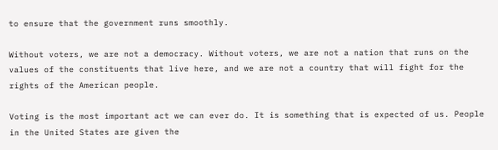to ensure that the government runs smoothly.

Without voters, we are not a democracy. Without voters, we are not a nation that runs on the values of the constituents that live here, and we are not a country that will fight for the rights of the American people.

Voting is the most important act we can ever do. It is something that is expected of us. People in the United States are given the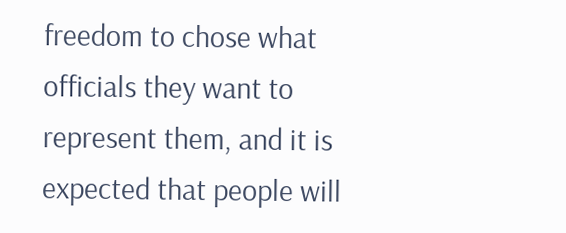freedom to chose what officials they want to represent them, and it is expected that people will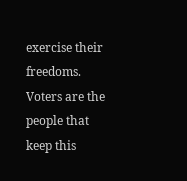exercise their freedoms. Voters are the people that keep this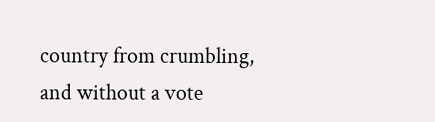country from crumbling, and without a vote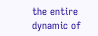the entire dynamic of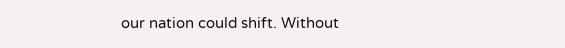our nation could shift. Without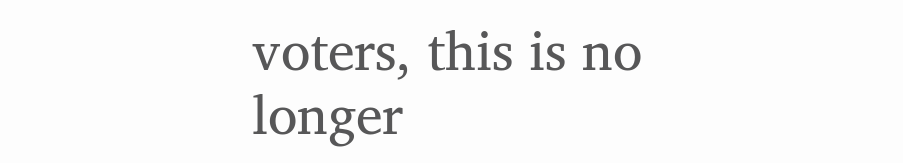voters, this is no longer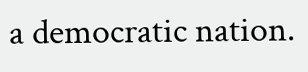a democratic nation.